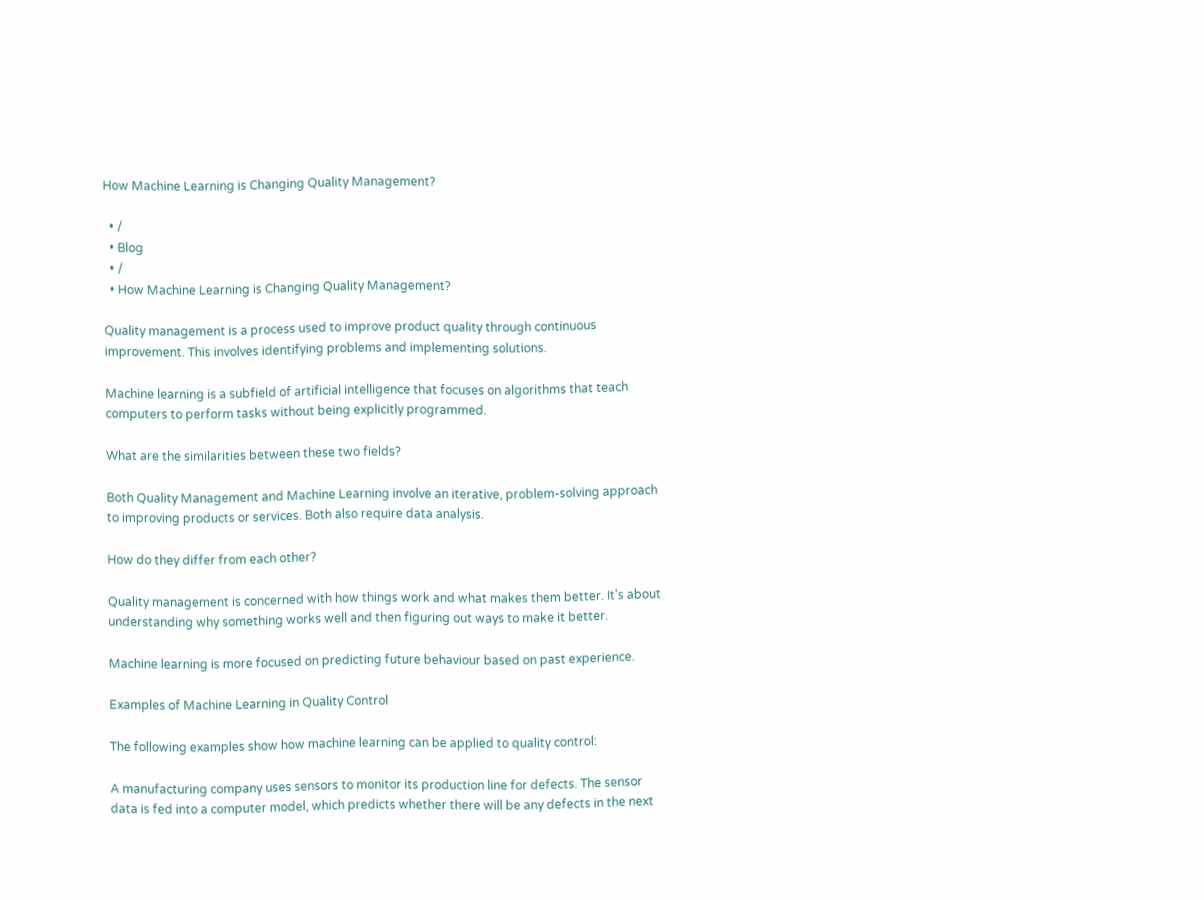How Machine Learning is Changing Quality Management?

  • /
  • Blog
  • /
  • How Machine Learning is Changing Quality Management?

Quality management is a process used to improve product quality through continuous improvement. This involves identifying problems and implementing solutions.

Machine learning is a subfield of artificial intelligence that focuses on algorithms that teach computers to perform tasks without being explicitly programmed.

What are the similarities between these two fields?

Both Quality Management and Machine Learning involve an iterative, problem-solving approach to improving products or services. Both also require data analysis.

How do they differ from each other?

Quality management is concerned with how things work and what makes them better. It's about understanding why something works well and then figuring out ways to make it better.

Machine learning is more focused on predicting future behaviour based on past experience.

Examples of Machine Learning in Quality Control

The following examples show how machine learning can be applied to quality control:

A manufacturing company uses sensors to monitor its production line for defects. The sensor data is fed into a computer model, which predicts whether there will be any defects in the next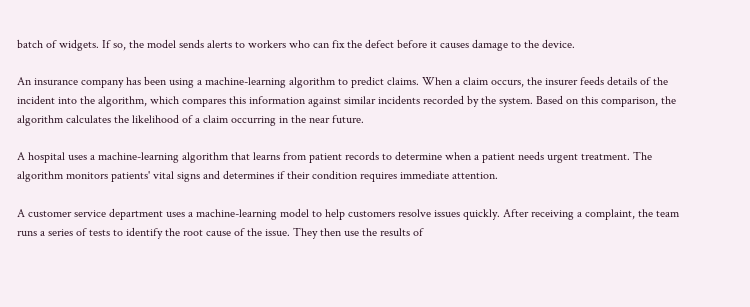batch of widgets. If so, the model sends alerts to workers who can fix the defect before it causes damage to the device.

An insurance company has been using a machine-learning algorithm to predict claims. When a claim occurs, the insurer feeds details of the incident into the algorithm, which compares this information against similar incidents recorded by the system. Based on this comparison, the algorithm calculates the likelihood of a claim occurring in the near future.

A hospital uses a machine-learning algorithm that learns from patient records to determine when a patient needs urgent treatment. The algorithm monitors patients' vital signs and determines if their condition requires immediate attention.

A customer service department uses a machine-learning model to help customers resolve issues quickly. After receiving a complaint, the team runs a series of tests to identify the root cause of the issue. They then use the results of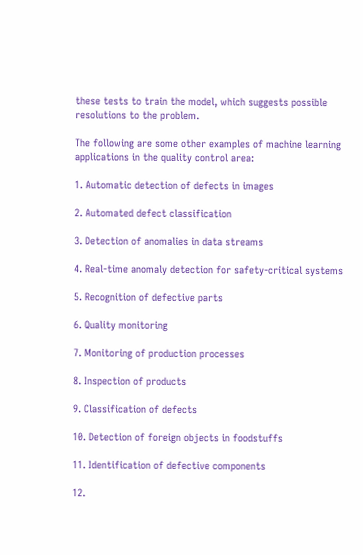these tests to train the model, which suggests possible resolutions to the problem.

The following are some other examples of machine learning applications in the quality control area:

1. Automatic detection of defects in images

2. Automated defect classification

3. Detection of anomalies in data streams

4. Real-time anomaly detection for safety-critical systems

5. Recognition of defective parts

6. Quality monitoring

7. Monitoring of production processes

8. Inspection of products

9. Classification of defects

10. Detection of foreign objects in foodstuffs

11. Identification of defective components

12.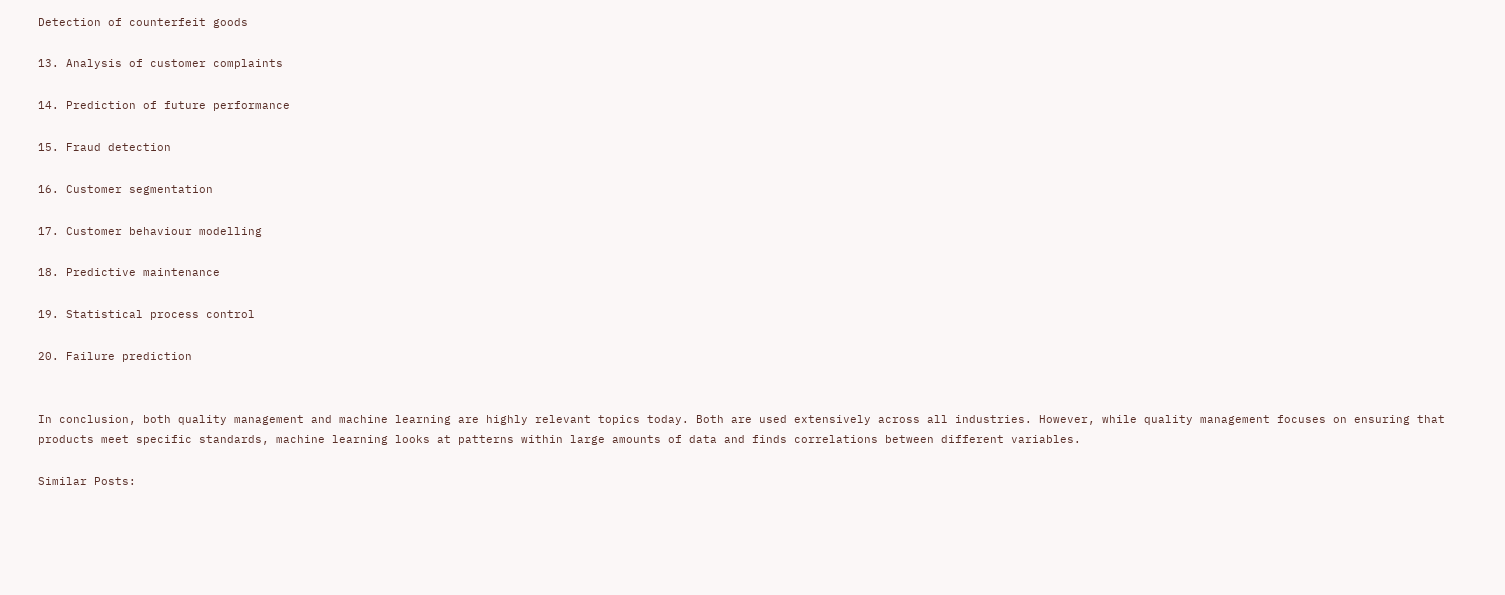Detection of counterfeit goods

13. Analysis of customer complaints

14. Prediction of future performance

15. Fraud detection

16. Customer segmentation

17. Customer behaviour modelling

18. Predictive maintenance

19. Statistical process control

20. Failure prediction


In conclusion, both quality management and machine learning are highly relevant topics today. Both are used extensively across all industries. However, while quality management focuses on ensuring that products meet specific standards, machine learning looks at patterns within large amounts of data and finds correlations between different variables.

Similar Posts: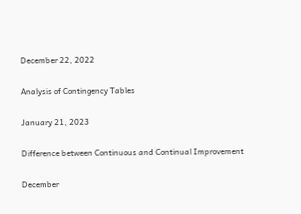December 22, 2022

Analysis of Contingency Tables

January 21, 2023

Difference between Continuous and Continual Improvement

December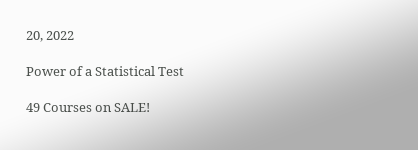20, 2022

Power of a Statistical Test

49 Courses on SALE!